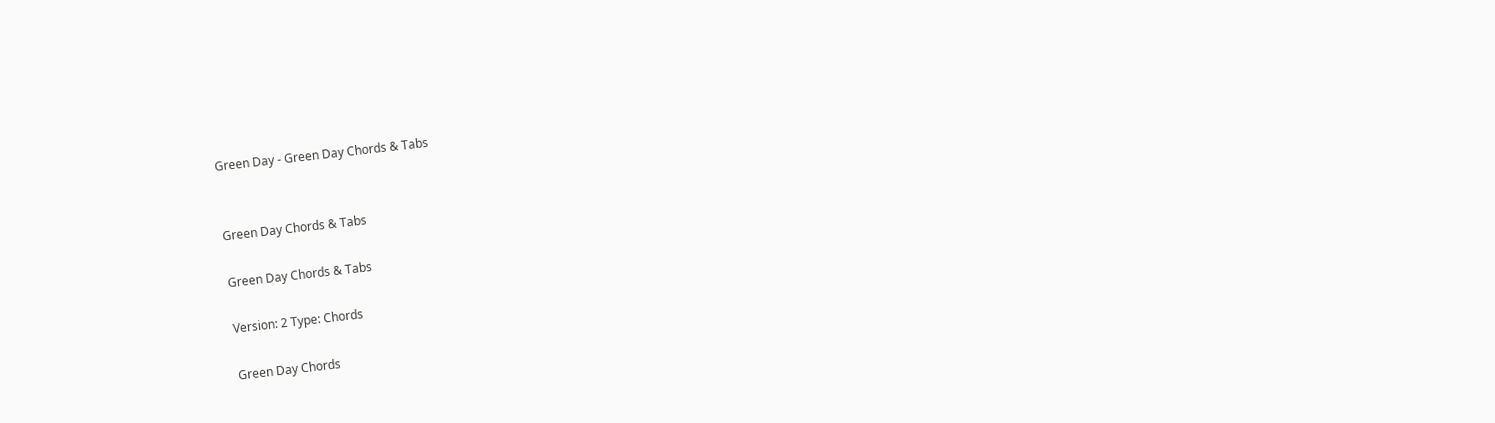Green Day - Green Day Chords & Tabs


Green Day Chords & Tabs

Green Day Chords & Tabs

Version: 2 Type: Chords

Green Day Chords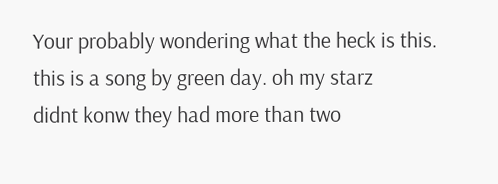Your probably wondering what the heck is this. this is a song by green day. oh my starz
didnt konw they had more than two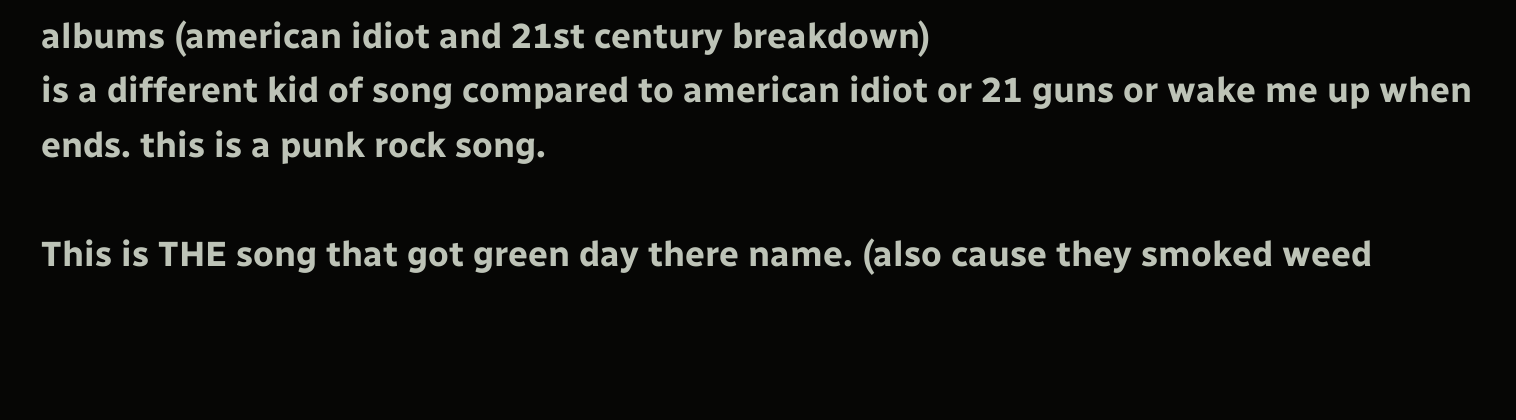albums (american idiot and 21st century breakdown)
is a different kid of song compared to american idiot or 21 guns or wake me up when
ends. this is a punk rock song.

This is THE song that got green day there name. (also cause they smoked weed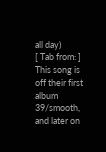all day)
[ Tab from: ]
This song is off their first album 39/smooth, and later on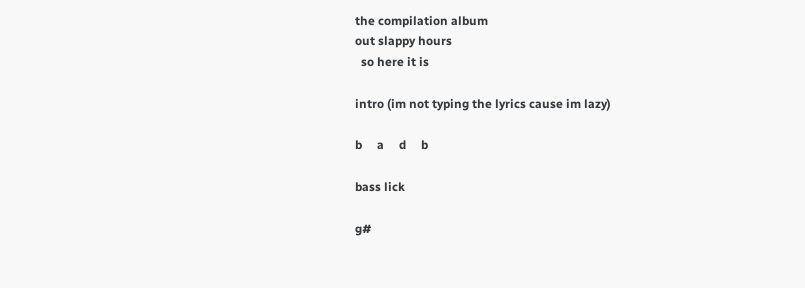the compilation album
out slappy hours
  so here it is

intro (im not typing the lyrics cause im lazy)

b     a     d     b

bass lick

g#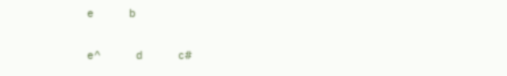e     b


e^     d     c#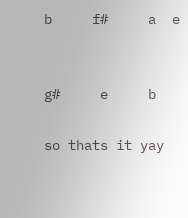b     f#     a  e


g#     e     b

so thats it yay